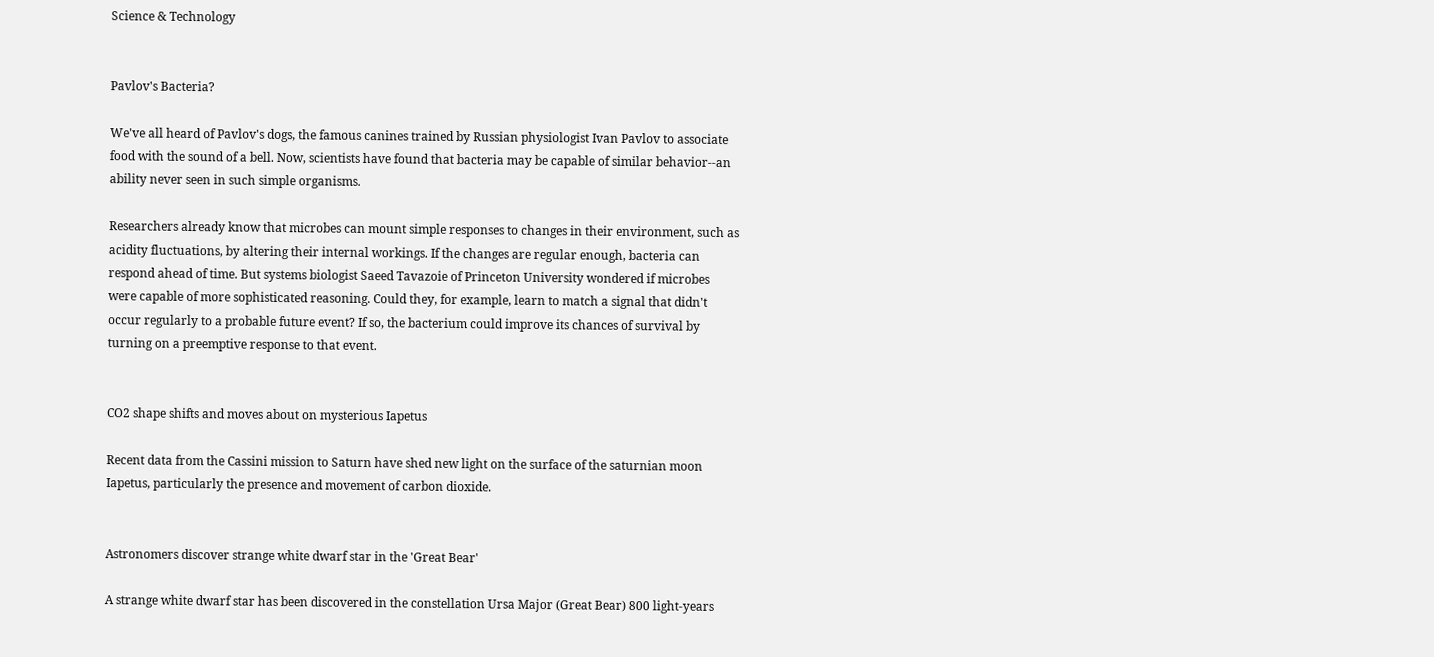Science & Technology


Pavlov's Bacteria?

We've all heard of Pavlov's dogs, the famous canines trained by Russian physiologist Ivan Pavlov to associate food with the sound of a bell. Now, scientists have found that bacteria may be capable of similar behavior--an ability never seen in such simple organisms.

Researchers already know that microbes can mount simple responses to changes in their environment, such as acidity fluctuations, by altering their internal workings. If the changes are regular enough, bacteria can respond ahead of time. But systems biologist Saeed Tavazoie of Princeton University wondered if microbes were capable of more sophisticated reasoning. Could they, for example, learn to match a signal that didn't occur regularly to a probable future event? If so, the bacterium could improve its chances of survival by turning on a preemptive response to that event.


CO2 shape shifts and moves about on mysterious Iapetus

Recent data from the Cassini mission to Saturn have shed new light on the surface of the saturnian moon Iapetus, particularly the presence and movement of carbon dioxide.


Astronomers discover strange white dwarf star in the 'Great Bear'

A strange white dwarf star has been discovered in the constellation Ursa Major (Great Bear) 800 light-years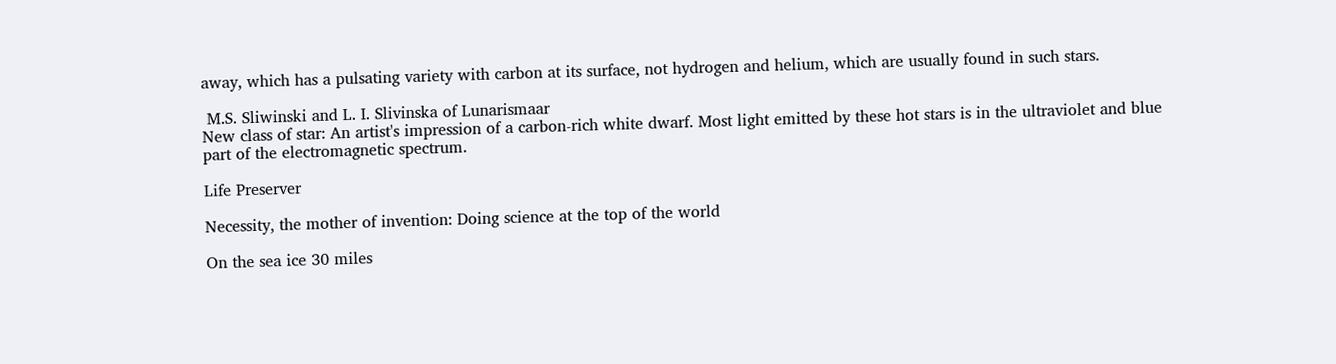away, which has a pulsating variety with carbon at its surface, not hydrogen and helium, which are usually found in such stars.

 M.S. Sliwinski and L. I. Slivinska of Lunarismaar
New class of star: An artist's impression of a carbon-rich white dwarf. Most light emitted by these hot stars is in the ultraviolet and blue part of the electromagnetic spectrum.

Life Preserver

Necessity, the mother of invention: Doing science at the top of the world

On the sea ice 30 miles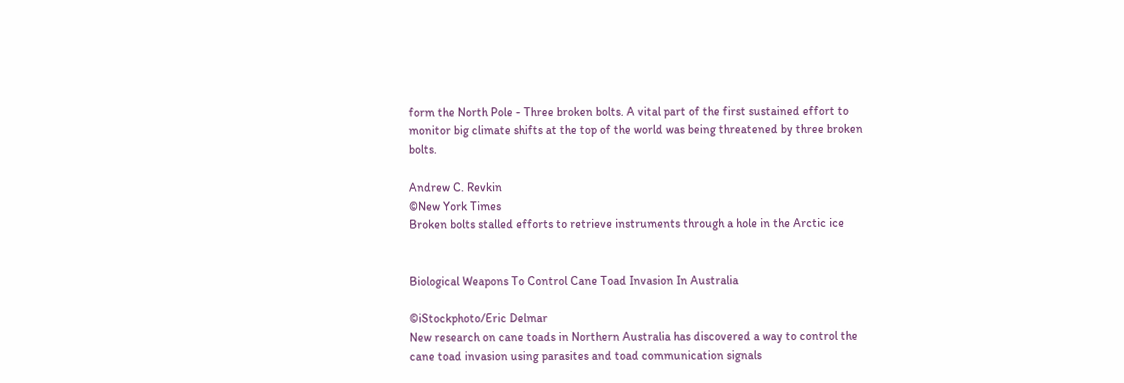form the North Pole - Three broken bolts. A vital part of the first sustained effort to monitor big climate shifts at the top of the world was being threatened by three broken bolts.

Andrew C. Revkin
©New York Times
Broken bolts stalled efforts to retrieve instruments through a hole in the Arctic ice


Biological Weapons To Control Cane Toad Invasion In Australia

©iStockphoto/Eric Delmar
New research on cane toads in Northern Australia has discovered a way to control the cane toad invasion using parasites and toad communication signals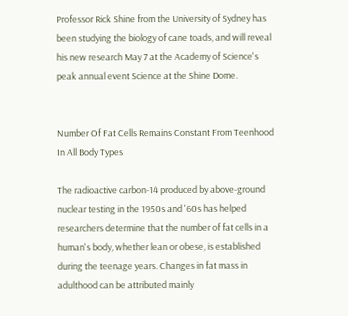Professor Rick Shine from the University of Sydney has been studying the biology of cane toads, and will reveal his new research May 7 at the Academy of Science's peak annual event Science at the Shine Dome.


Number Of Fat Cells Remains Constant From Teenhood In All Body Types

The radioactive carbon-14 produced by above-ground nuclear testing in the 1950s and '60s has helped researchers determine that the number of fat cells in a human's body, whether lean or obese, is established during the teenage years. Changes in fat mass in adulthood can be attributed mainly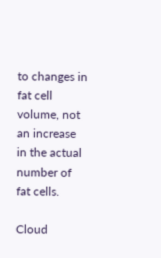to changes in fat cell volume, not an increase in the actual number of fat cells.

Cloud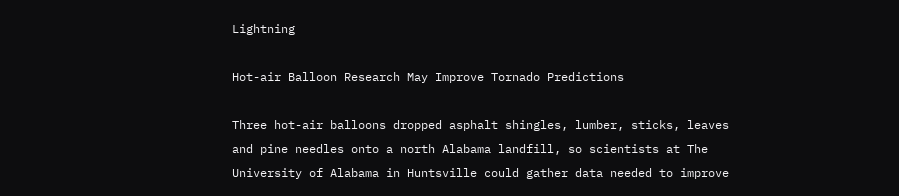Lightning

Hot-air Balloon Research May Improve Tornado Predictions

Three hot-air balloons dropped asphalt shingles, lumber, sticks, leaves and pine needles onto a north Alabama landfill, so scientists at The University of Alabama in Huntsville could gather data needed to improve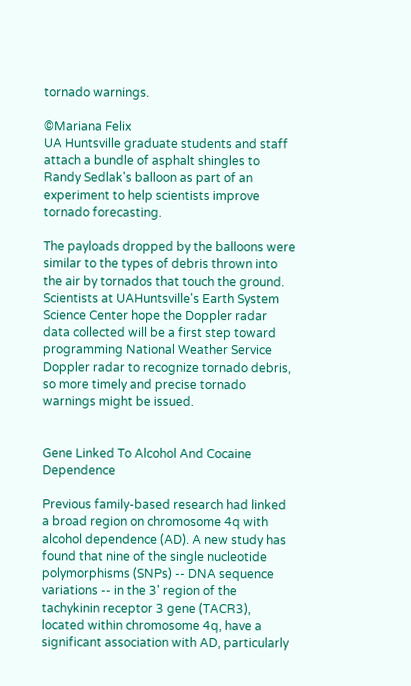tornado warnings.

©Mariana Felix
UA Huntsville graduate students and staff attach a bundle of asphalt shingles to Randy Sedlak's balloon as part of an experiment to help scientists improve tornado forecasting.

The payloads dropped by the balloons were similar to the types of debris thrown into the air by tornados that touch the ground. Scientists at UAHuntsville's Earth System Science Center hope the Doppler radar data collected will be a first step toward programming National Weather Service Doppler radar to recognize tornado debris, so more timely and precise tornado warnings might be issued.


Gene Linked To Alcohol And Cocaine Dependence

Previous family-based research had linked a broad region on chromosome 4q with alcohol dependence (AD). A new study has found that nine of the single nucleotide polymorphisms (SNPs) -- DNA sequence variations -- in the 3' region of the tachykinin receptor 3 gene (TACR3), located within chromosome 4q, have a significant association with AD, particularly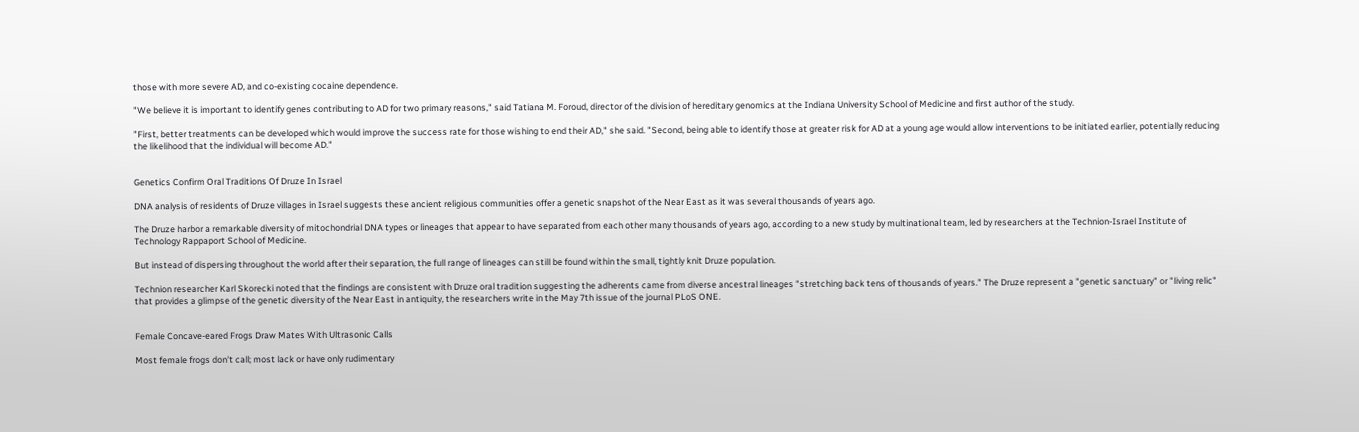those with more severe AD, and co-existing cocaine dependence.

"We believe it is important to identify genes contributing to AD for two primary reasons," said Tatiana M. Foroud, director of the division of hereditary genomics at the Indiana University School of Medicine and first author of the study.

"First, better treatments can be developed which would improve the success rate for those wishing to end their AD," she said. "Second, being able to identify those at greater risk for AD at a young age would allow interventions to be initiated earlier, potentially reducing the likelihood that the individual will become AD."


Genetics Confirm Oral Traditions Of Druze In Israel

DNA analysis of residents of Druze villages in Israel suggests these ancient religious communities offer a genetic snapshot of the Near East as it was several thousands of years ago.

The Druze harbor a remarkable diversity of mitochondrial DNA types or lineages that appear to have separated from each other many thousands of years ago, according to a new study by multinational team, led by researchers at the Technion-Israel Institute of Technology Rappaport School of Medicine.

But instead of dispersing throughout the world after their separation, the full range of lineages can still be found within the small, tightly knit Druze population.

Technion researcher Karl Skorecki noted that the findings are consistent with Druze oral tradition suggesting the adherents came from diverse ancestral lineages "stretching back tens of thousands of years." The Druze represent a "genetic sanctuary" or "living relic" that provides a glimpse of the genetic diversity of the Near East in antiquity, the researchers write in the May 7th issue of the journal PLoS ONE.


Female Concave-eared Frogs Draw Mates With Ultrasonic Calls

Most female frogs don't call; most lack or have only rudimentary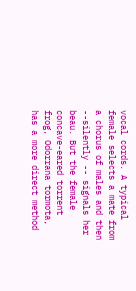vocal cords. A typical female selects a mate from a chorus of males and then --silently -- signals her beau. But the female concave-eared torrent frog, Odorrana tormota, has a more direct method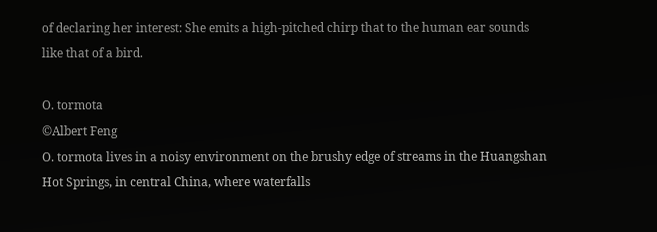of declaring her interest: She emits a high-pitched chirp that to the human ear sounds like that of a bird.

O. tormota
©Albert Feng
O. tormota lives in a noisy environment on the brushy edge of streams in the Huangshan Hot Springs, in central China, where waterfalls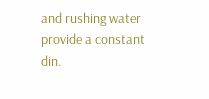and rushing water provide a constant din.